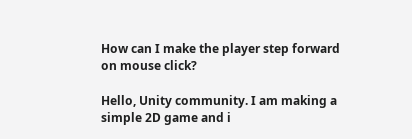How can I make the player step forward on mouse click?

Hello, Unity community. I am making a simple 2D game and i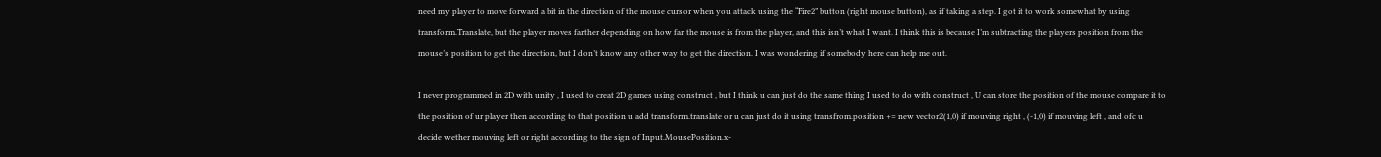need my player to move forward a bit in the direction of the mouse cursor when you attack using the “Fire2” button (right mouse button), as if taking a step. I got it to work somewhat by using transform.Translate, but the player moves farther depending on how far the mouse is from the player, and this isn’t what I want. I think this is because I’m subtracting the players position from the mouse’s position to get the direction, but I don’t know any other way to get the direction. I was wondering if somebody here can help me out.

I never programmed in 2D with unity , I used to creat 2D games using construct , but I think u can just do the same thing I used to do with construct , U can store the position of the mouse compare it to the position of ur player then according to that position u add transform.translate or u can just do it using transfrom.position += new vector2(1,0) if mouving right , (-1,0) if mouving left , and ofc u decide wether mouving left or right according to the sign of Input.MousePosition.x-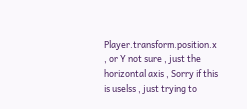Player.transform.position.x , or Y not sure , just the horizontal axis , Sorry if this is uselss , just trying to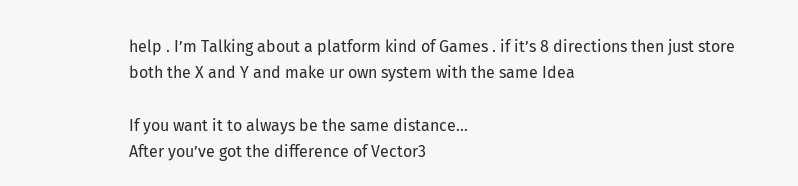help . I’m Talking about a platform kind of Games . if it’s 8 directions then just store both the X and Y and make ur own system with the same Idea

If you want it to always be the same distance…
After you’ve got the difference of Vector3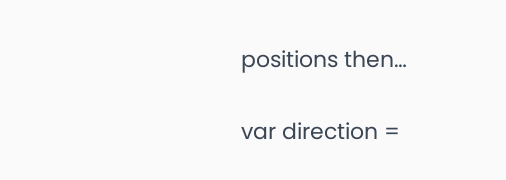positions then…

var direction =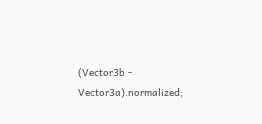(Vector3b - Vector3a).normalized;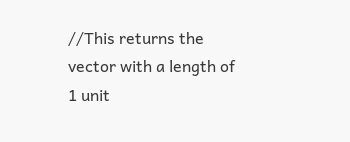//This returns the vector with a length of 1 unit